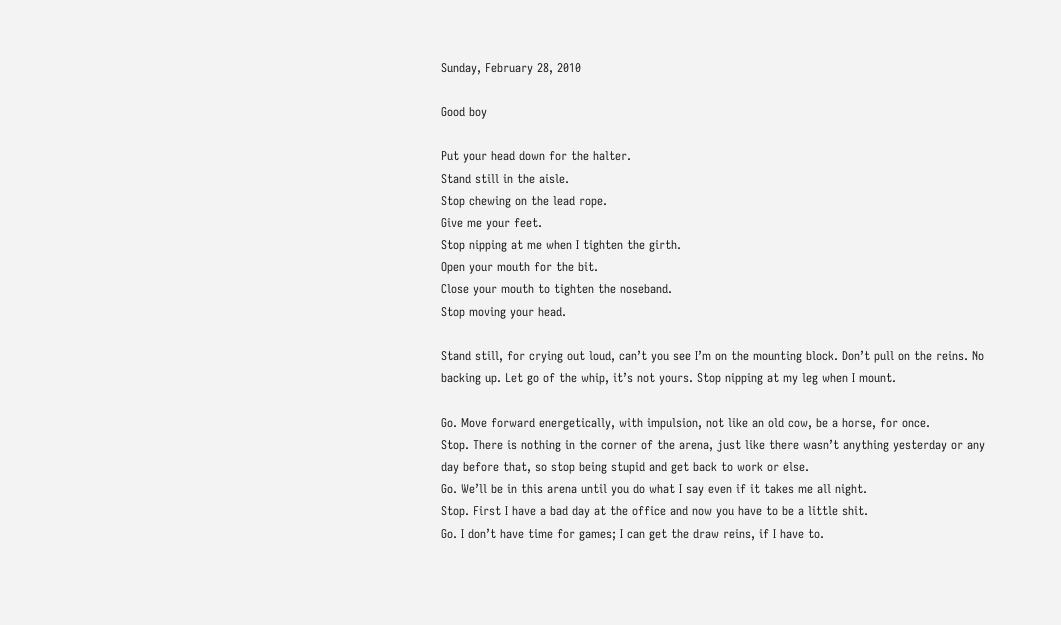Sunday, February 28, 2010

Good boy

Put your head down for the halter.
Stand still in the aisle.
Stop chewing on the lead rope.
Give me your feet.
Stop nipping at me when I tighten the girth.
Open your mouth for the bit.
Close your mouth to tighten the noseband.
Stop moving your head.

Stand still, for crying out loud, can’t you see I’m on the mounting block. Don’t pull on the reins. No backing up. Let go of the whip, it’s not yours. Stop nipping at my leg when I mount.

Go. Move forward energetically, with impulsion, not like an old cow, be a horse, for once.
Stop. There is nothing in the corner of the arena, just like there wasn’t anything yesterday or any day before that, so stop being stupid and get back to work or else.
Go. We’ll be in this arena until you do what I say even if it takes me all night.
Stop. First I have a bad day at the office and now you have to be a little shit.
Go. I don’t have time for games; I can get the draw reins, if I have to.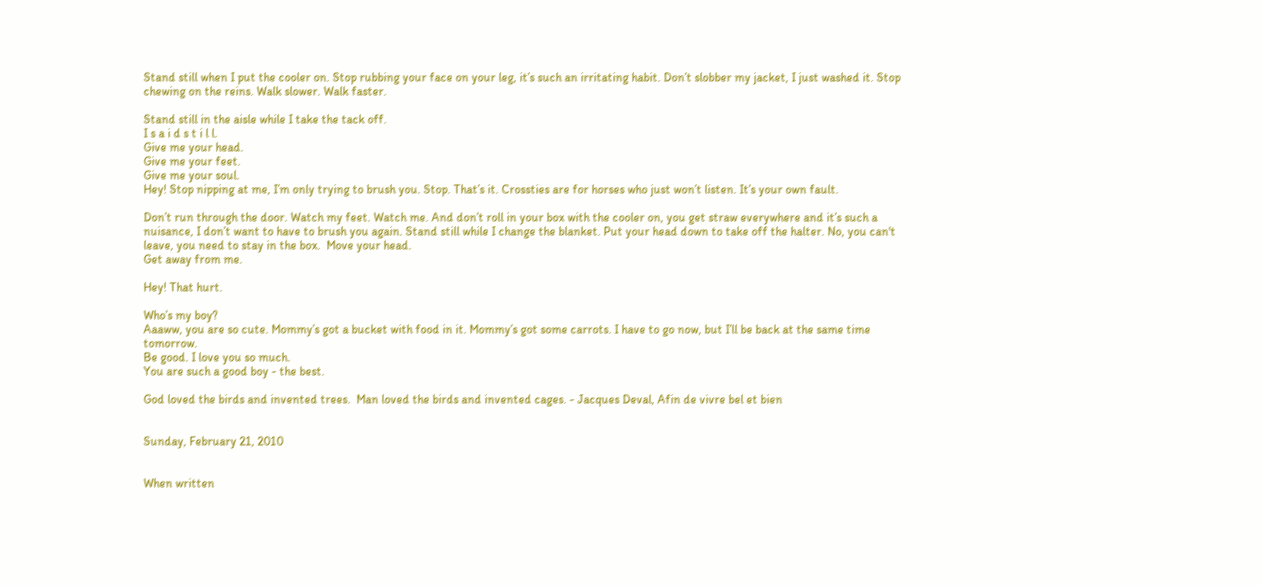Stand still when I put the cooler on. Stop rubbing your face on your leg, it’s such an irritating habit. Don’t slobber my jacket, I just washed it. Stop chewing on the reins. Walk slower. Walk faster.

Stand still in the aisle while I take the tack off.
I s a i d s t i l l.
Give me your head.
Give me your feet.
Give me your soul.
Hey! Stop nipping at me, I’m only trying to brush you. Stop. That’s it. Crossties are for horses who just won’t listen. It’s your own fault.

Don’t run through the door. Watch my feet. Watch me. And don’t roll in your box with the cooler on, you get straw everywhere and it’s such a nuisance, I don’t want to have to brush you again. Stand still while I change the blanket. Put your head down to take off the halter. No, you can't leave, you need to stay in the box.  Move your head.
Get away from me.

Hey! That hurt.

Who’s my boy?
Aaaww, you are so cute. Mommy’s got a bucket with food in it. Mommy’s got some carrots. I have to go now, but I’ll be back at the same time tomorrow.
Be good. I love you so much.
You are such a good boy - the best.

God loved the birds and invented trees.  Man loved the birds and invented cages. - Jacques Deval, Afin de vivre bel et bien


Sunday, February 21, 2010


When written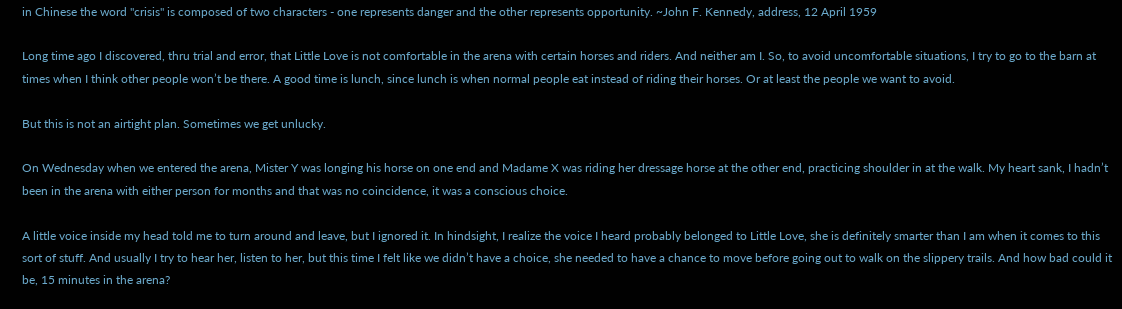in Chinese the word "crisis" is composed of two characters - one represents danger and the other represents opportunity. ~John F. Kennedy, address, 12 April 1959

Long time ago I discovered, thru trial and error, that Little Love is not comfortable in the arena with certain horses and riders. And neither am I. So, to avoid uncomfortable situations, I try to go to the barn at times when I think other people won’t be there. A good time is lunch, since lunch is when normal people eat instead of riding their horses. Or at least the people we want to avoid.

But this is not an airtight plan. Sometimes we get unlucky.

On Wednesday when we entered the arena, Mister Y was longing his horse on one end and Madame X was riding her dressage horse at the other end, practicing shoulder in at the walk. My heart sank, I hadn’t been in the arena with either person for months and that was no coincidence, it was a conscious choice.

A little voice inside my head told me to turn around and leave, but I ignored it. In hindsight, I realize the voice I heard probably belonged to Little Love, she is definitely smarter than I am when it comes to this sort of stuff. And usually I try to hear her, listen to her, but this time I felt like we didn’t have a choice, she needed to have a chance to move before going out to walk on the slippery trails. And how bad could it be, 15 minutes in the arena?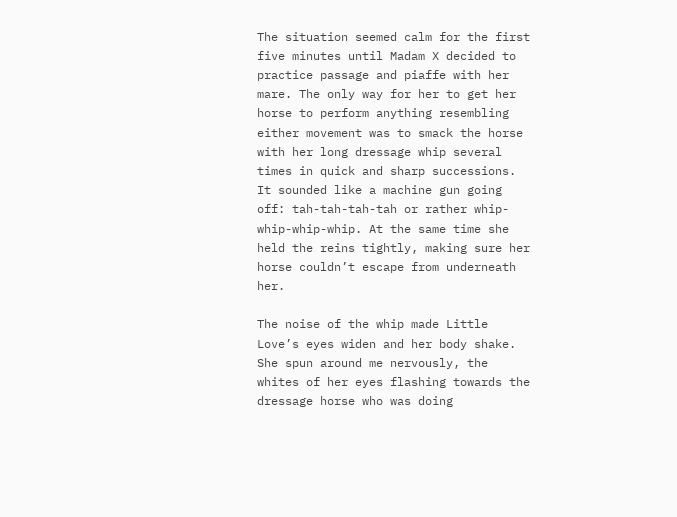The situation seemed calm for the first five minutes until Madam X decided to practice passage and piaffe with her mare. The only way for her to get her horse to perform anything resembling either movement was to smack the horse with her long dressage whip several times in quick and sharp successions. It sounded like a machine gun going off: tah-tah-tah-tah or rather whip-whip-whip-whip. At the same time she held the reins tightly, making sure her horse couldn’t escape from underneath her.

The noise of the whip made Little Love’s eyes widen and her body shake. She spun around me nervously, the whites of her eyes flashing towards the dressage horse who was doing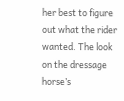her best to figure out what the rider wanted. The look on the dressage horse’s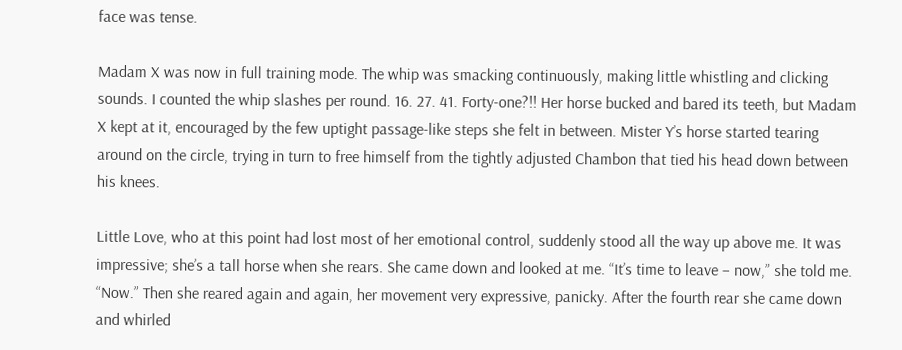face was tense.

Madam X was now in full training mode. The whip was smacking continuously, making little whistling and clicking sounds. I counted the whip slashes per round. 16. 27. 41. Forty-one?!! Her horse bucked and bared its teeth, but Madam X kept at it, encouraged by the few uptight passage-like steps she felt in between. Mister Y’s horse started tearing around on the circle, trying in turn to free himself from the tightly adjusted Chambon that tied his head down between his knees.

Little Love, who at this point had lost most of her emotional control, suddenly stood all the way up above me. It was impressive; she’s a tall horse when she rears. She came down and looked at me. “It’s time to leave – now,” she told me. “Now.” Then she reared again and again, her movement very expressive, panicky. After the fourth rear she came down and whirled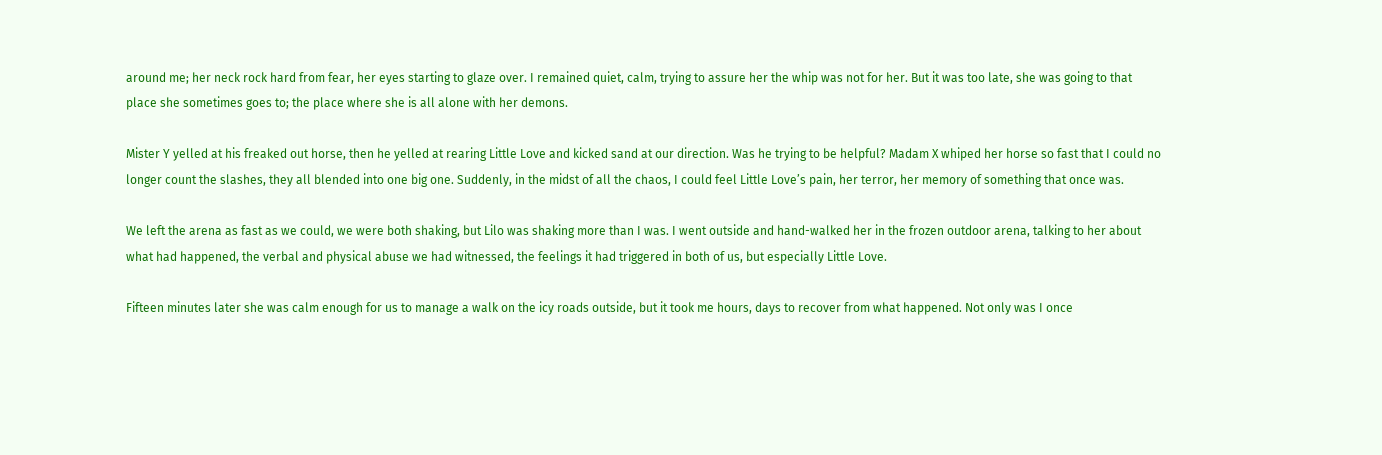around me; her neck rock hard from fear, her eyes starting to glaze over. I remained quiet, calm, trying to assure her the whip was not for her. But it was too late, she was going to that place she sometimes goes to; the place where she is all alone with her demons.

Mister Y yelled at his freaked out horse, then he yelled at rearing Little Love and kicked sand at our direction. Was he trying to be helpful? Madam X whiped her horse so fast that I could no longer count the slashes, they all blended into one big one. Suddenly, in the midst of all the chaos, I could feel Little Love’s pain, her terror, her memory of something that once was.

We left the arena as fast as we could, we were both shaking, but Lilo was shaking more than I was. I went outside and hand-walked her in the frozen outdoor arena, talking to her about what had happened, the verbal and physical abuse we had witnessed, the feelings it had triggered in both of us, but especially Little Love.

Fifteen minutes later she was calm enough for us to manage a walk on the icy roads outside, but it took me hours, days to recover from what happened. Not only was I once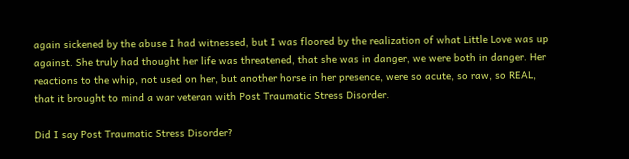again sickened by the abuse I had witnessed, but I was floored by the realization of what Little Love was up against. She truly had thought her life was threatened, that she was in danger, we were both in danger. Her reactions to the whip, not used on her, but another horse in her presence, were so acute, so raw, so REAL, that it brought to mind a war veteran with Post Traumatic Stress Disorder.

Did I say Post Traumatic Stress Disorder?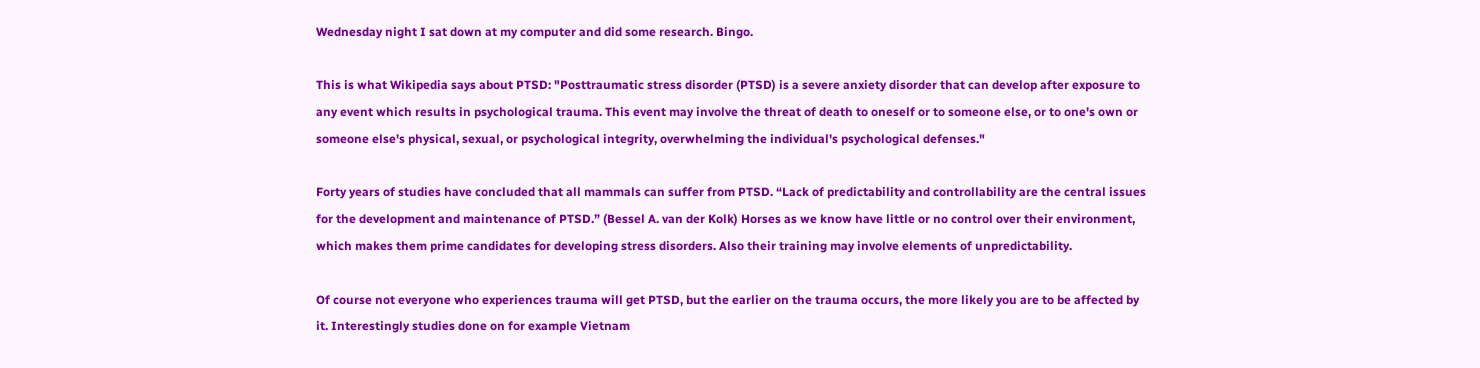Wednesday night I sat down at my computer and did some research. Bingo.

This is what Wikipedia says about PTSD: "Posttraumatic stress disorder (PTSD) is a severe anxiety disorder that can develop after exposure to any event which results in psychological trauma. This event may involve the threat of death to oneself or to someone else, or to one's own or someone else's physical, sexual, or psychological integrity, overwhelming the individual's psychological defenses."

Forty years of studies have concluded that all mammals can suffer from PTSD. “Lack of predictability and controllability are the central issues for the development and maintenance of PTSD.” (Bessel A. van der Kolk) Horses as we know have little or no control over their environment, which makes them prime candidates for developing stress disorders. Also their training may involve elements of unpredictability.

Of course not everyone who experiences trauma will get PTSD, but the earlier on the trauma occurs, the more likely you are to be affected by it. Interestingly studies done on for example Vietnam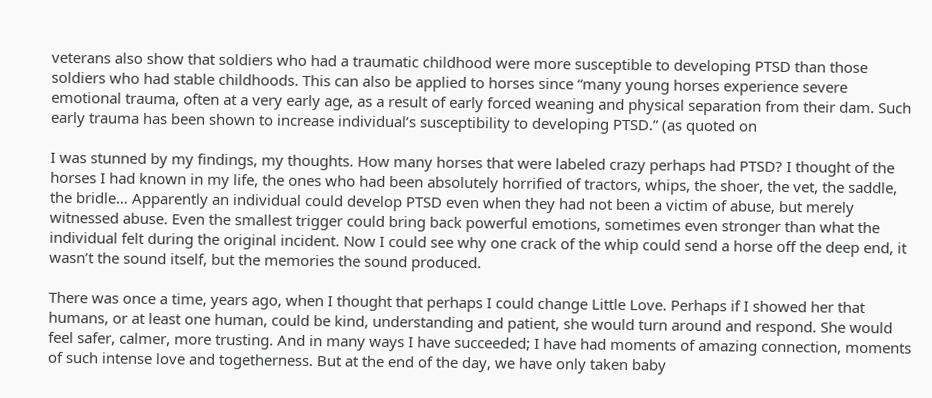veterans also show that soldiers who had a traumatic childhood were more susceptible to developing PTSD than those soldiers who had stable childhoods. This can also be applied to horses since “many young horses experience severe emotional trauma, often at a very early age, as a result of early forced weaning and physical separation from their dam. Such early trauma has been shown to increase individual’s susceptibility to developing PTSD.” (as quoted on

I was stunned by my findings, my thoughts. How many horses that were labeled crazy perhaps had PTSD? I thought of the horses I had known in my life, the ones who had been absolutely horrified of tractors, whips, the shoer, the vet, the saddle, the bridle… Apparently an individual could develop PTSD even when they had not been a victim of abuse, but merely witnessed abuse. Even the smallest trigger could bring back powerful emotions, sometimes even stronger than what the individual felt during the original incident. Now I could see why one crack of the whip could send a horse off the deep end, it wasn’t the sound itself, but the memories the sound produced.

There was once a time, years ago, when I thought that perhaps I could change Little Love. Perhaps if I showed her that humans, or at least one human, could be kind, understanding and patient, she would turn around and respond. She would feel safer, calmer, more trusting. And in many ways I have succeeded; I have had moments of amazing connection, moments of such intense love and togetherness. But at the end of the day, we have only taken baby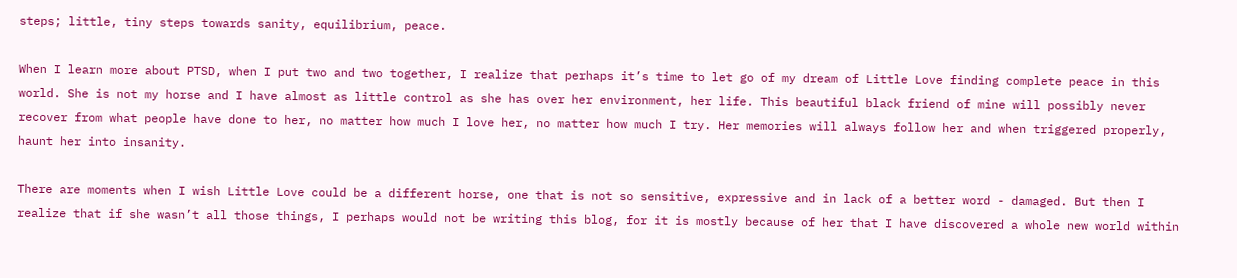steps; little, tiny steps towards sanity, equilibrium, peace.

When I learn more about PTSD, when I put two and two together, I realize that perhaps it’s time to let go of my dream of Little Love finding complete peace in this world. She is not my horse and I have almost as little control as she has over her environment, her life. This beautiful black friend of mine will possibly never recover from what people have done to her, no matter how much I love her, no matter how much I try. Her memories will always follow her and when triggered properly, haunt her into insanity.

There are moments when I wish Little Love could be a different horse, one that is not so sensitive, expressive and in lack of a better word - damaged. But then I realize that if she wasn’t all those things, I perhaps would not be writing this blog, for it is mostly because of her that I have discovered a whole new world within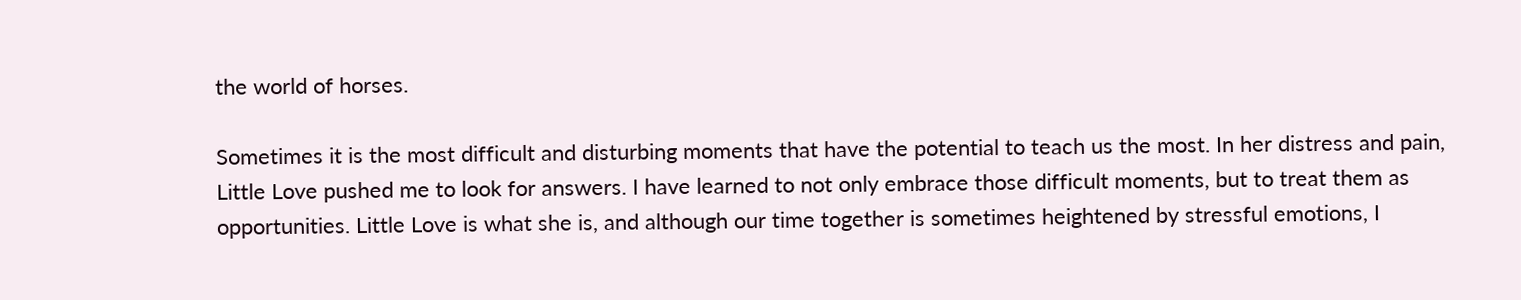the world of horses.

Sometimes it is the most difficult and disturbing moments that have the potential to teach us the most. In her distress and pain, Little Love pushed me to look for answers. I have learned to not only embrace those difficult moments, but to treat them as opportunities. Little Love is what she is, and although our time together is sometimes heightened by stressful emotions, I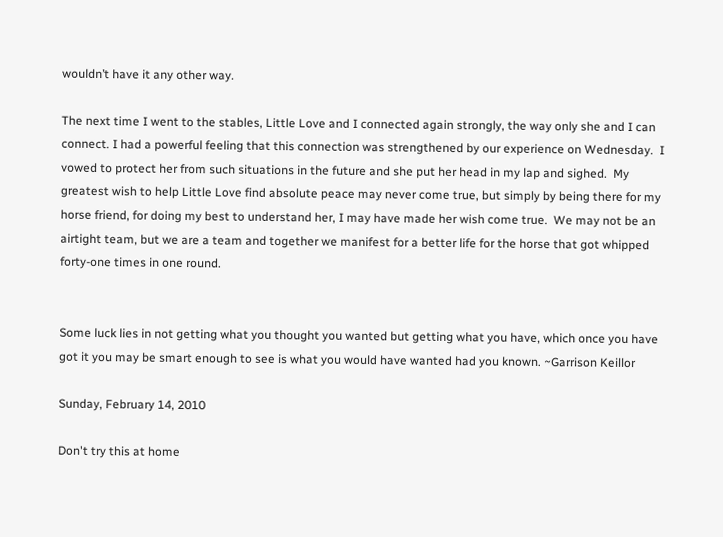wouldn’t have it any other way.

The next time I went to the stables, Little Love and I connected again strongly, the way only she and I can connect. I had a powerful feeling that this connection was strengthened by our experience on Wednesday.  I vowed to protect her from such situations in the future and she put her head in my lap and sighed.  My greatest wish to help Little Love find absolute peace may never come true, but simply by being there for my horse friend, for doing my best to understand her, I may have made her wish come true.  We may not be an airtight team, but we are a team and together we manifest for a better life for the horse that got whipped forty-one times in one round.


Some luck lies in not getting what you thought you wanted but getting what you have, which once you have got it you may be smart enough to see is what you would have wanted had you known. ~Garrison Keillor

Sunday, February 14, 2010

Don't try this at home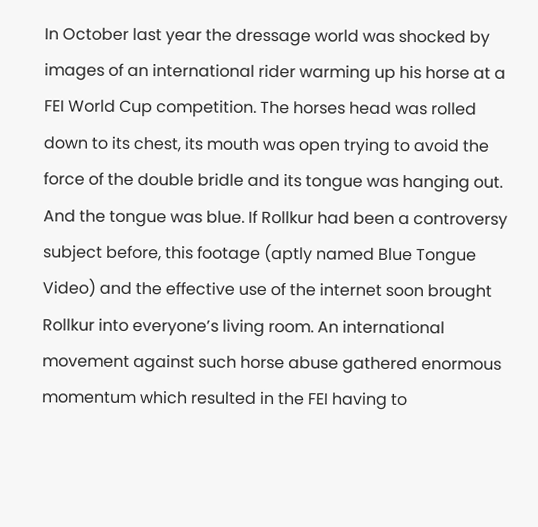In October last year the dressage world was shocked by images of an international rider warming up his horse at a FEI World Cup competition. The horses head was rolled down to its chest, its mouth was open trying to avoid the force of the double bridle and its tongue was hanging out. And the tongue was blue. If Rollkur had been a controversy subject before, this footage (aptly named Blue Tongue Video) and the effective use of the internet soon brought Rollkur into everyone’s living room. An international movement against such horse abuse gathered enormous momentum which resulted in the FEI having to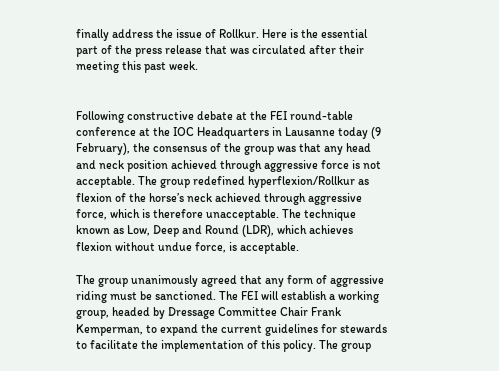finally address the issue of Rollkur. Here is the essential part of the press release that was circulated after their meeting this past week.


Following constructive debate at the FEI round-table conference at the IOC Headquarters in Lausanne today (9 February), the consensus of the group was that any head and neck position achieved through aggressive force is not acceptable. The group redefined hyperflexion/Rollkur as flexion of the horse’s neck achieved through aggressive force, which is therefore unacceptable. The technique known as Low, Deep and Round (LDR), which achieves flexion without undue force, is acceptable.

The group unanimously agreed that any form of aggressive riding must be sanctioned. The FEI will establish a working group, headed by Dressage Committee Chair Frank Kemperman, to expand the current guidelines for stewards to facilitate the implementation of this policy. The group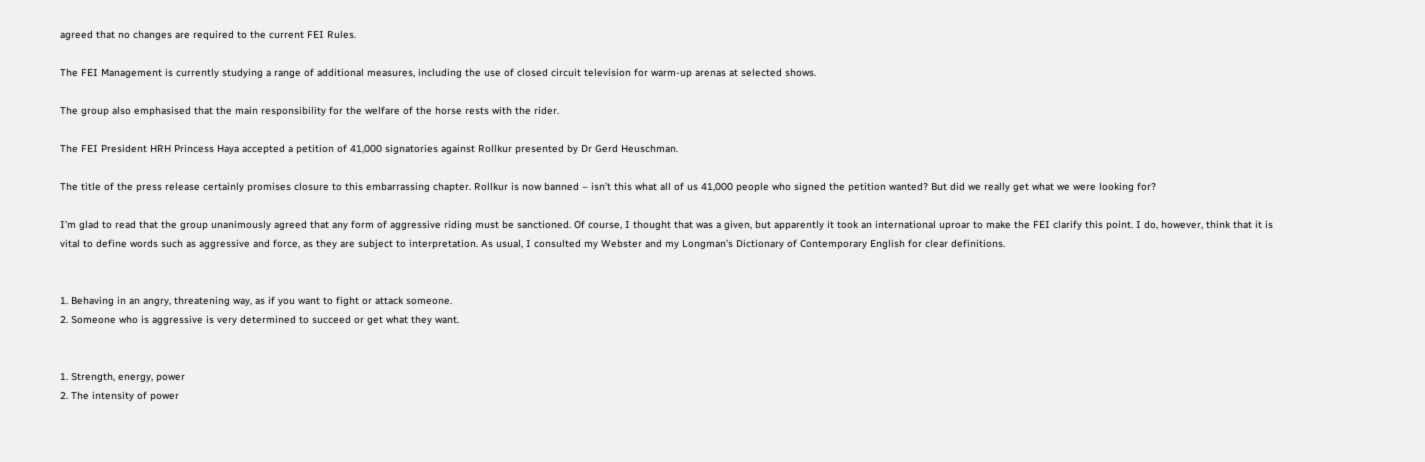agreed that no changes are required to the current FEI Rules.

The FEI Management is currently studying a range of additional measures, including the use of closed circuit television for warm-up arenas at selected shows.

The group also emphasised that the main responsibility for the welfare of the horse rests with the rider.

The FEI President HRH Princess Haya accepted a petition of 41,000 signatories against Rollkur presented by Dr Gerd Heuschman.

The title of the press release certainly promises closure to this embarrassing chapter. Rollkur is now banned – isn’t this what all of us 41,000 people who signed the petition wanted? But did we really get what we were looking for?

I’m glad to read that the group unanimously agreed that any form of aggressive riding must be sanctioned. Of course, I thought that was a given, but apparently it took an international uproar to make the FEI clarify this point. I do, however, think that it is vital to define words such as aggressive and force, as they are subject to interpretation. As usual, I consulted my Webster and my Longman’s Dictionary of Contemporary English for clear definitions.


1. Behaving in an angry, threatening way, as if you want to fight or attack someone.
2. Someone who is aggressive is very determined to succeed or get what they want.


1. Strength, energy, power
2. The intensity of power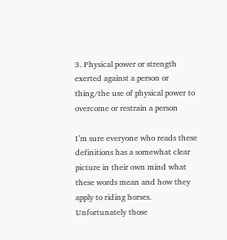3. Physical power or strength exerted against a person or thing/the use of physical power to overcome or restrain a person

I’m sure everyone who reads these definitions has a somewhat clear picture in their own mind what these words mean and how they apply to riding horses. Unfortunately those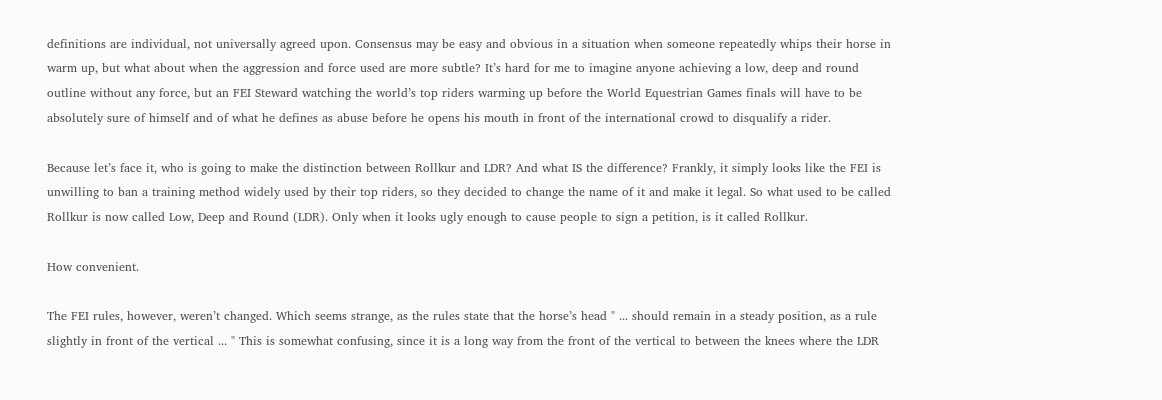definitions are individual, not universally agreed upon. Consensus may be easy and obvious in a situation when someone repeatedly whips their horse in warm up, but what about when the aggression and force used are more subtle? It’s hard for me to imagine anyone achieving a low, deep and round outline without any force, but an FEI Steward watching the world’s top riders warming up before the World Equestrian Games finals will have to be absolutely sure of himself and of what he defines as abuse before he opens his mouth in front of the international crowd to disqualify a rider.

Because let’s face it, who is going to make the distinction between Rollkur and LDR? And what IS the difference? Frankly, it simply looks like the FEI is unwilling to ban a training method widely used by their top riders, so they decided to change the name of it and make it legal. So what used to be called Rollkur is now called Low, Deep and Round (LDR). Only when it looks ugly enough to cause people to sign a petition, is it called Rollkur.

How convenient.

The FEI rules, however, weren’t changed. Which seems strange, as the rules state that the horse’s head " ... should remain in a steady position, as a rule slightly in front of the vertical ... " This is somewhat confusing, since it is a long way from the front of the vertical to between the knees where the LDR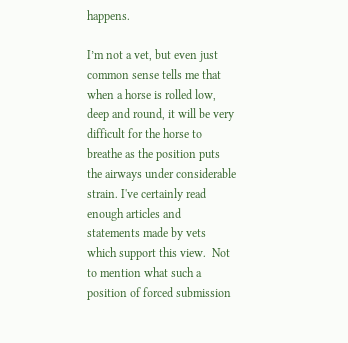happens.

I’m not a vet, but even just common sense tells me that when a horse is rolled low, deep and round, it will be very difficult for the horse to breathe as the position puts the airways under considerable strain. I've certainly read enough articles and statements made by vets which support this view.  Not to mention what such a position of forced submission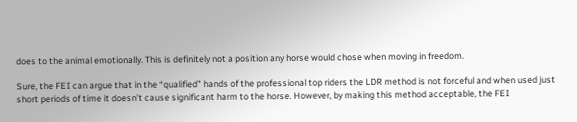does to the animal emotionally. This is definitely not a position any horse would chose when moving in freedom.

Sure, the FEI can argue that in the “qualified” hands of the professional top riders the LDR method is not forceful and when used just short periods of time it doesn’t cause significant harm to the horse. However, by making this method acceptable, the FEI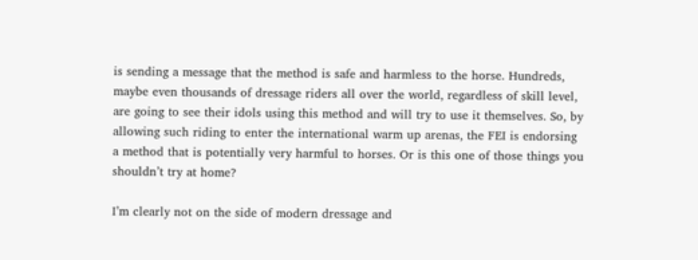is sending a message that the method is safe and harmless to the horse. Hundreds, maybe even thousands of dressage riders all over the world, regardless of skill level, are going to see their idols using this method and will try to use it themselves. So, by allowing such riding to enter the international warm up arenas, the FEI is endorsing a method that is potentially very harmful to horses. Or is this one of those things you shouldn’t try at home?

I’m clearly not on the side of modern dressage and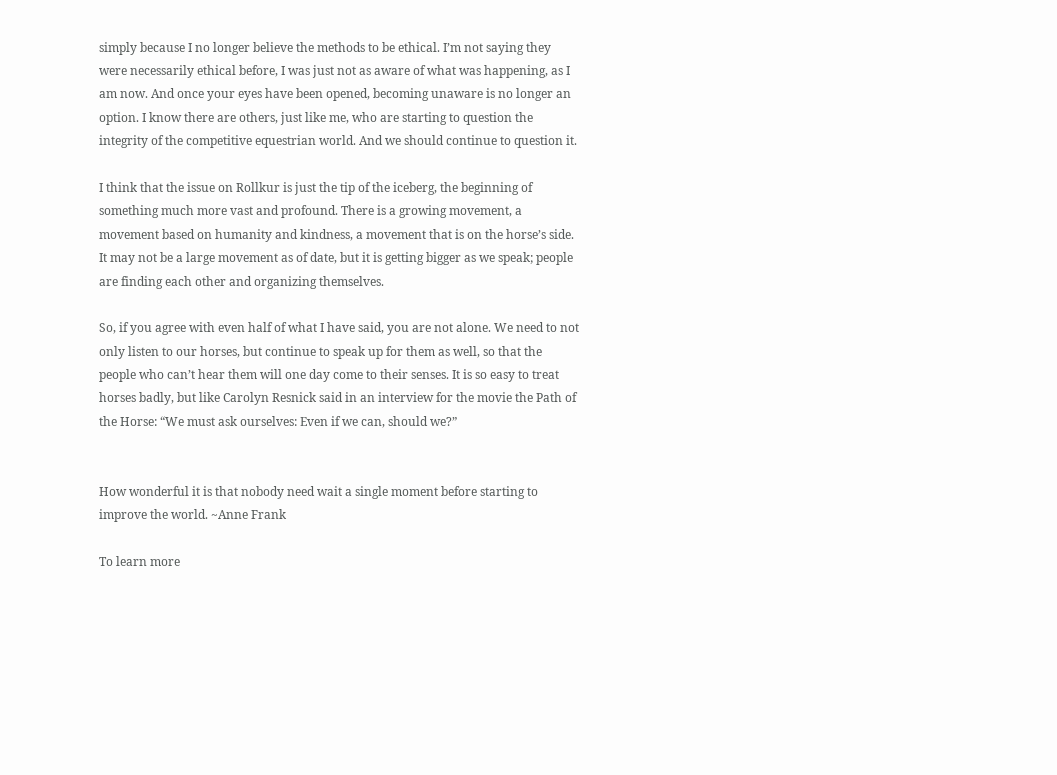simply because I no longer believe the methods to be ethical. I’m not saying they were necessarily ethical before, I was just not as aware of what was happening, as I am now. And once your eyes have been opened, becoming unaware is no longer an option. I know there are others, just like me, who are starting to question the integrity of the competitive equestrian world. And we should continue to question it.

I think that the issue on Rollkur is just the tip of the iceberg, the beginning of something much more vast and profound. There is a growing movement, a movement based on humanity and kindness, a movement that is on the horse’s side. It may not be a large movement as of date, but it is getting bigger as we speak; people are finding each other and organizing themselves.

So, if you agree with even half of what I have said, you are not alone. We need to not only listen to our horses, but continue to speak up for them as well, so that the people who can’t hear them will one day come to their senses. It is so easy to treat horses badly, but like Carolyn Resnick said in an interview for the movie the Path of the Horse: “We must ask ourselves: Even if we can, should we?”


How wonderful it is that nobody need wait a single moment before starting to improve the world. ~Anne Frank

To learn more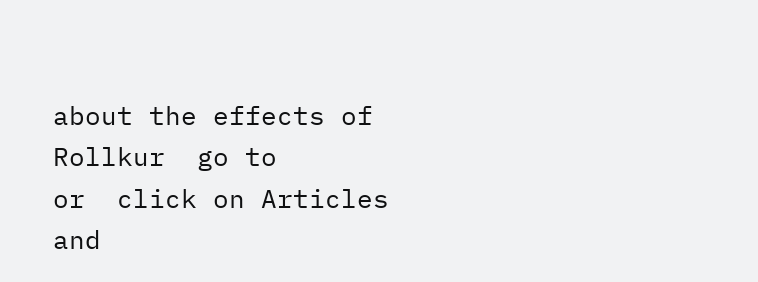about the effects of Rollkur  go to
or  click on Articles and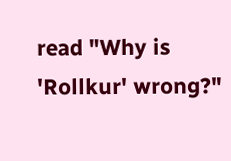read "Why is 'Rollkur' wrong?"